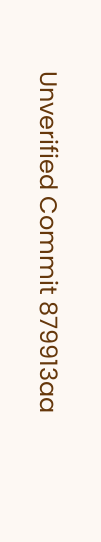Unverified Commit 879913aa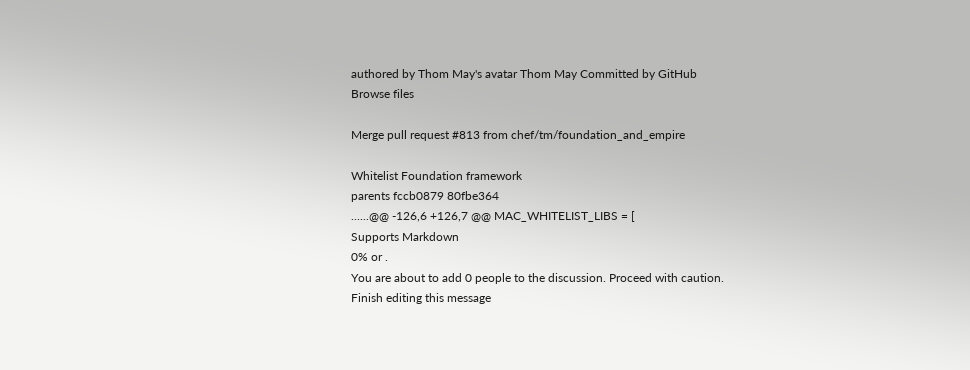authored by Thom May's avatar Thom May Committed by GitHub
Browse files

Merge pull request #813 from chef/tm/foundation_and_empire

Whitelist Foundation framework
parents fccb0879 80fbe364
......@@ -126,6 +126,7 @@ MAC_WHITELIST_LIBS = [
Supports Markdown
0% or .
You are about to add 0 people to the discussion. Proceed with caution.
Finish editing this message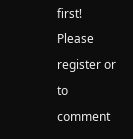first!
Please register or to comment